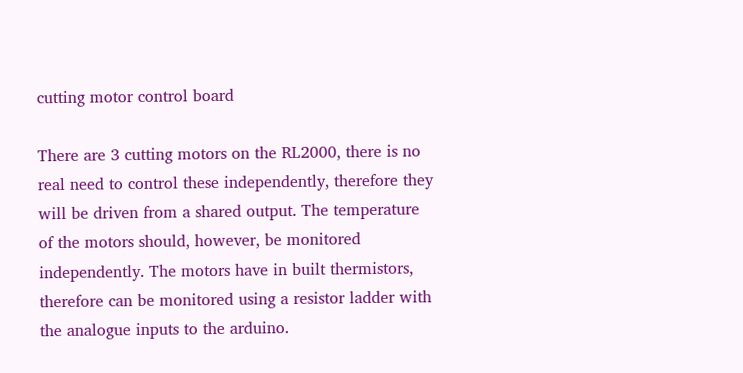cutting motor control board

There are 3 cutting motors on the RL2000, there is no real need to control these independently, therefore they will be driven from a shared output. The temperature of the motors should, however, be monitored independently. The motors have in built thermistors, therefore can be monitored using a resistor ladder with the analogue inputs to the arduino.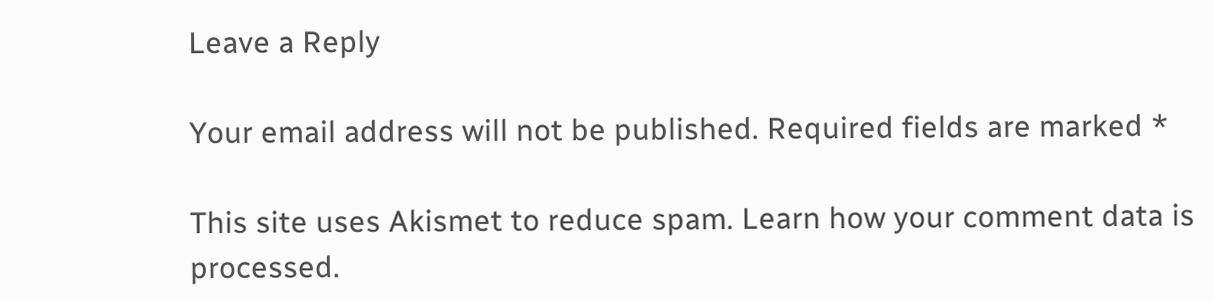Leave a Reply

Your email address will not be published. Required fields are marked *

This site uses Akismet to reduce spam. Learn how your comment data is processed.